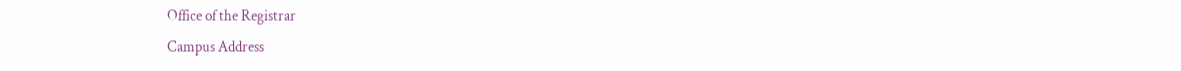Office of the Registrar
Campus Address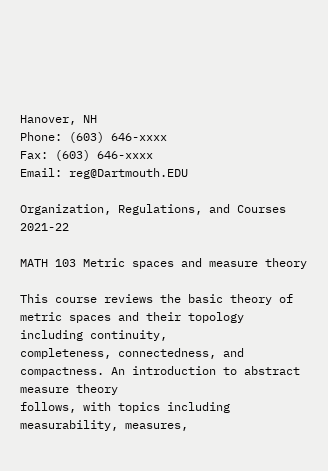Hanover, NH
Phone: (603) 646-xxxx
Fax: (603) 646-xxxx
Email: reg@Dartmouth.EDU

Organization, Regulations, and Courses 2021-22

MATH 103 Metric spaces and measure theory

This course reviews the basic theory of metric spaces and their topology including continuity,
completeness, connectedness, and compactness. An introduction to abstract measure theory
follows, with topics including measurability, measures,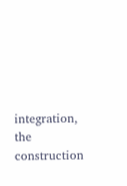integration, the construction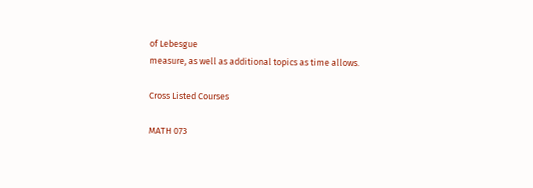of Lebesgue
measure, as well as additional topics as time allows.

Cross Listed Courses

MATH 073